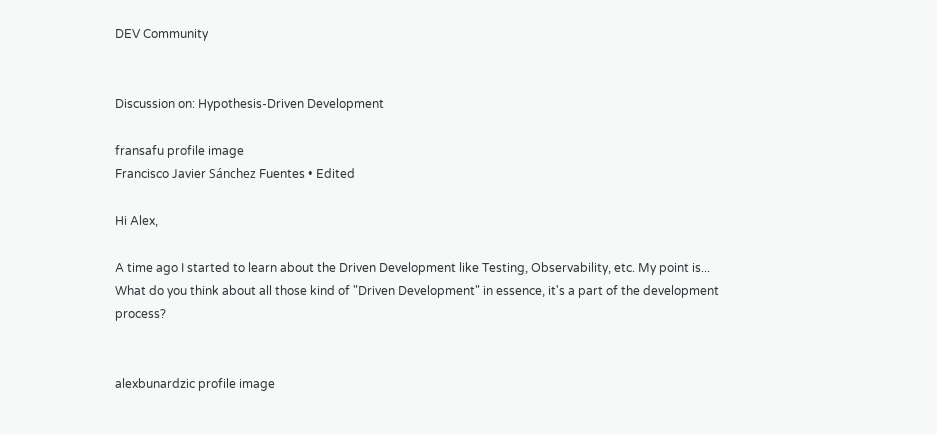DEV Community


Discussion on: Hypothesis-Driven Development

fransafu profile image
Francisco Javier Sánchez Fuentes • Edited

Hi Alex,

A time ago I started to learn about the Driven Development like Testing, Observability, etc. My point is... What do you think about all those kind of "Driven Development" in essence, it's a part of the development process?


alexbunardzic profile image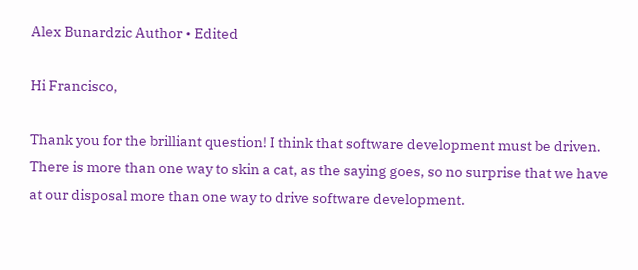Alex Bunardzic Author • Edited

Hi Francisco,

Thank you for the brilliant question! I think that software development must be driven. There is more than one way to skin a cat, as the saying goes, so no surprise that we have at our disposal more than one way to drive software development.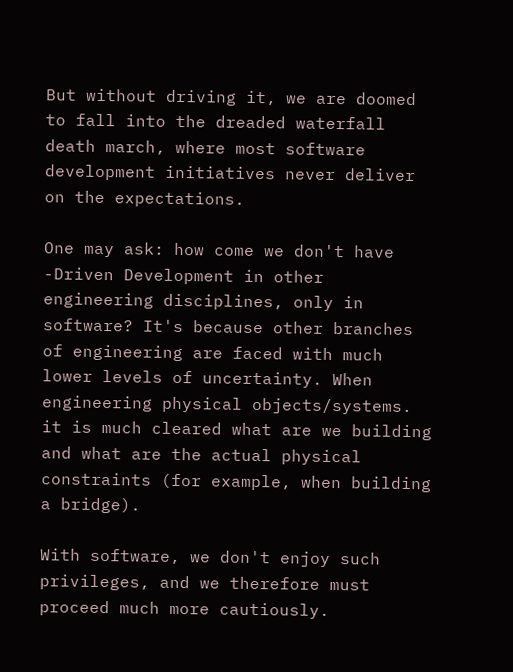But without driving it, we are doomed to fall into the dreaded waterfall death march, where most software development initiatives never deliver on the expectations.

One may ask: how come we don't have -Driven Development in other engineering disciplines, only in software? It's because other branches of engineering are faced with much lower levels of uncertainty. When engineering physical objects/systems. it is much cleared what are we building and what are the actual physical constraints (for example, when building a bridge).

With software, we don't enjoy such privileges, and we therefore must proceed much more cautiously.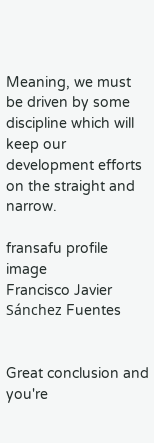Meaning, we must be driven by some discipline which will keep our development efforts on the straight and narrow.

fransafu profile image
Francisco Javier Sánchez Fuentes


Great conclusion and you're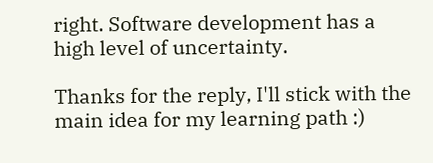right. Software development has a high level of uncertainty.

Thanks for the reply, I'll stick with the main idea for my learning path :)